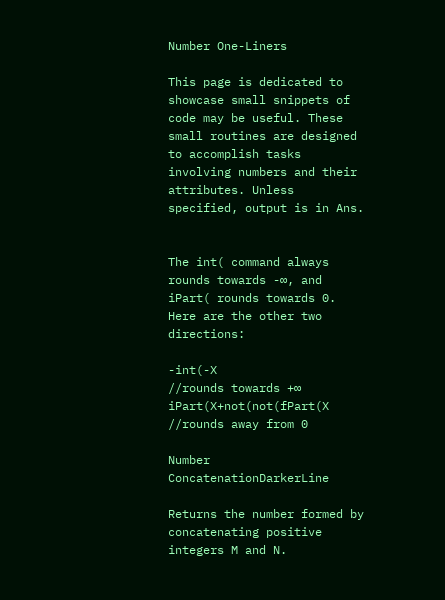Number One-Liners

This page is dedicated to showcase small snippets of code may be useful. These small routines are designed to accomplish tasks involving numbers and their attributes. Unless specified, output is in Ans.


The int( command always rounds towards -∞, and iPart( rounds towards 0. Here are the other two directions:

-int(-X                   //rounds towards +∞
iPart(X+not(not(fPart(X   //rounds away from 0

Number ConcatenationDarkerLine

Returns the number formed by concatenating positive integers M and N.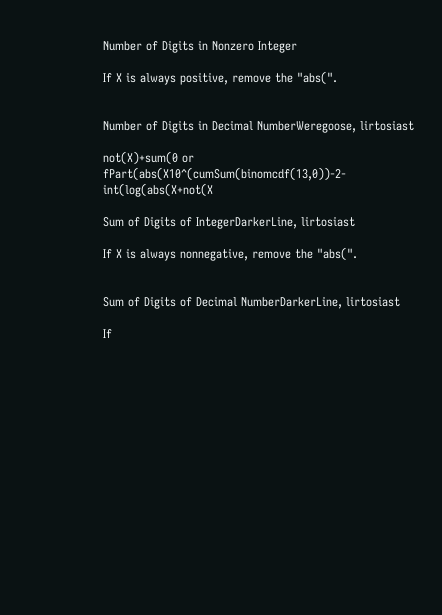Number of Digits in Nonzero Integer

If X is always positive, remove the "abs(".


Number of Digits in Decimal NumberWeregoose, lirtosiast

not(X)+sum(0 or fPart(abs(X10^(cumSum(binomcdf(13,0))-2-int(log(abs(X+not(X

Sum of Digits of IntegerDarkerLine, lirtosiast

If X is always nonnegative, remove the "abs(".


Sum of Digits of Decimal NumberDarkerLine, lirtosiast

If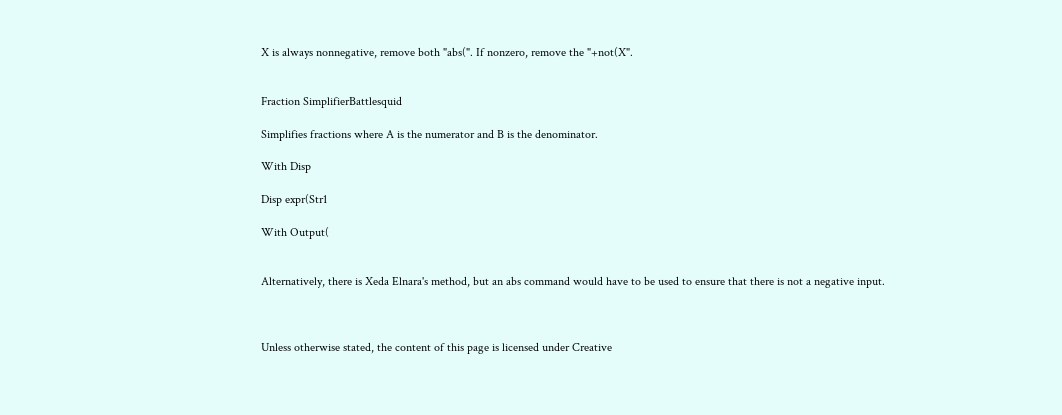X is always nonnegative, remove both "abs(". If nonzero, remove the "+not(X".


Fraction SimplifierBattlesquid

Simplifies fractions where A is the numerator and B is the denominator.

With Disp

Disp expr(Str1

With Output(


Alternatively, there is Xeda Elnara's method, but an abs command would have to be used to ensure that there is not a negative input.



Unless otherwise stated, the content of this page is licensed under Creative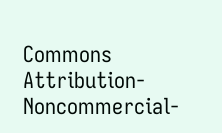Commons Attribution-Noncommercial-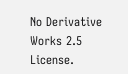No Derivative Works 2.5 License.